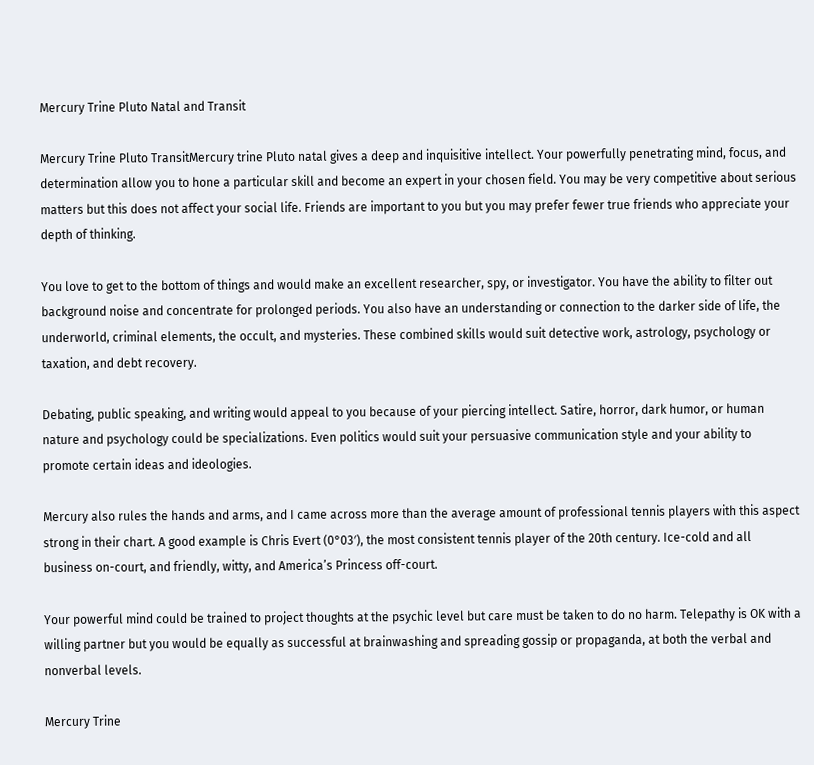Mercury Trine Pluto Natal and Transit

Mercury Trine Pluto TransitMercury trine Pluto natal gives a deep and inquisitive intellect. Your powerfully penetrating mind, focus, and determination allow you to hone a particular skill and become an expert in your chosen field. You may be very competitive about serious matters but this does not affect your social life. Friends are important to you but you may prefer fewer true friends who appreciate your depth of thinking.

You love to get to the bottom of things and would make an excellent researcher, spy, or investigator. You have the ability to filter out background noise and concentrate for prolonged periods. You also have an understanding or connection to the darker side of life, the underworld, criminal elements, the occult, and mysteries. These combined skills would suit detective work, astrology, psychology or taxation, and debt recovery.

Debating, public speaking, and writing would appeal to you because of your piercing intellect. Satire, horror, dark humor, or human nature and psychology could be specializations. Even politics would suit your persuasive communication style and your ability to promote certain ideas and ideologies.

Mercury also rules the hands and arms, and I came across more than the average amount of professional tennis players with this aspect strong in their chart. A good example is Chris Evert (0°03′), the most consistent tennis player of the 20th century. Ice-cold and all business on-court, and friendly, witty, and America’s Princess off-court.

Your powerful mind could be trained to project thoughts at the psychic level but care must be taken to do no harm. Telepathy is OK with a willing partner but you would be equally as successful at brainwashing and spreading gossip or propaganda, at both the verbal and nonverbal levels.

Mercury Trine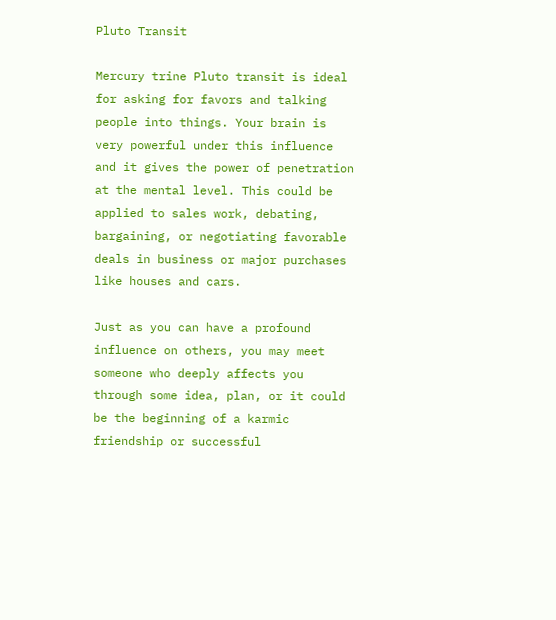Pluto Transit

Mercury trine Pluto transit is ideal for asking for favors and talking people into things. Your brain is very powerful under this influence and it gives the power of penetration at the mental level. This could be applied to sales work, debating, bargaining, or negotiating favorable deals in business or major purchases like houses and cars.

Just as you can have a profound influence on others, you may meet someone who deeply affects you through some idea, plan, or it could be the beginning of a karmic friendship or successful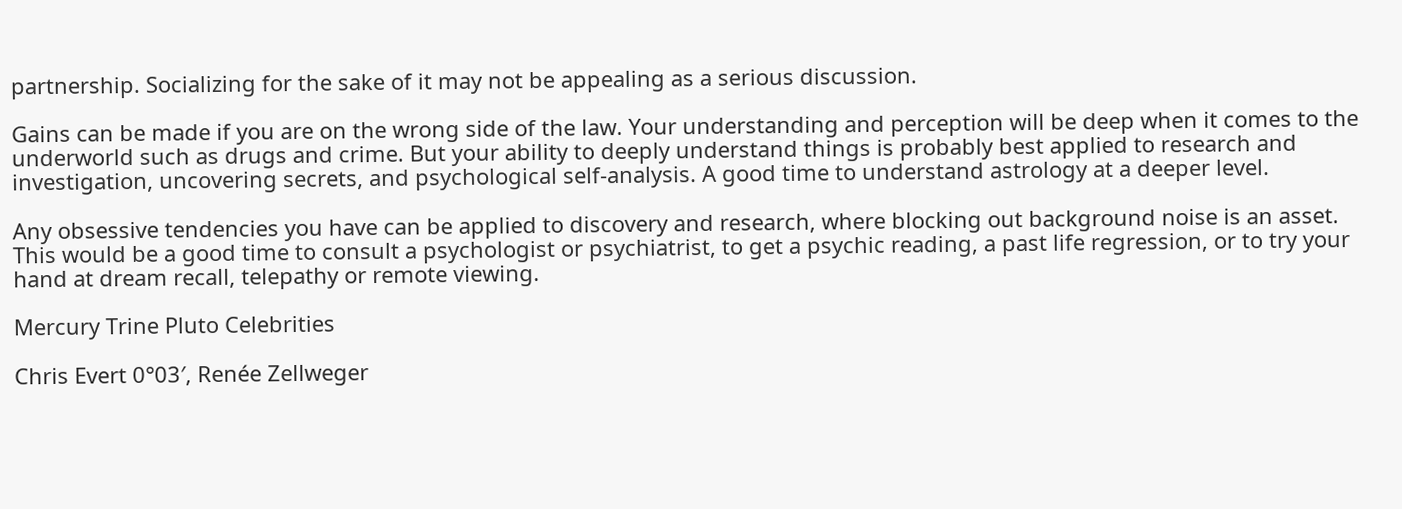partnership. Socializing for the sake of it may not be appealing as a serious discussion.

Gains can be made if you are on the wrong side of the law. Your understanding and perception will be deep when it comes to the underworld such as drugs and crime. But your ability to deeply understand things is probably best applied to research and investigation, uncovering secrets, and psychological self-analysis. A good time to understand astrology at a deeper level.

Any obsessive tendencies you have can be applied to discovery and research, where blocking out background noise is an asset. This would be a good time to consult a psychologist or psychiatrist, to get a psychic reading, a past life regression, or to try your hand at dream recall, telepathy or remote viewing.

Mercury Trine Pluto Celebrities

Chris Evert 0°03′, Renée Zellweger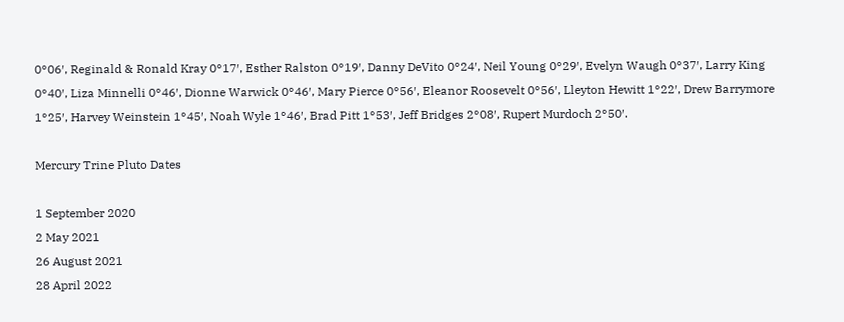0°06′, Reginald & Ronald Kray 0°17′, Esther Ralston 0°19′, Danny DeVito 0°24′, Neil Young 0°29′, Evelyn Waugh 0°37′, Larry King 0°40′, Liza Minnelli 0°46′, Dionne Warwick 0°46′, Mary Pierce 0°56′, Eleanor Roosevelt 0°56′, Lleyton Hewitt 1°22′, Drew Barrymore 1°25′, Harvey Weinstein 1°45′, Noah Wyle 1°46′, Brad Pitt 1°53′, Jeff Bridges 2°08′, Rupert Murdoch 2°50′.

Mercury Trine Pluto Dates

1 September 2020
2 May 2021
26 August 2021
28 April 2022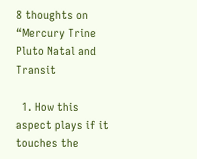8 thoughts on “Mercury Trine Pluto Natal and Transit

  1. How this aspect plays if it touches the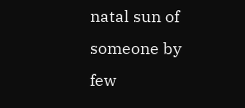natal sun of someone by few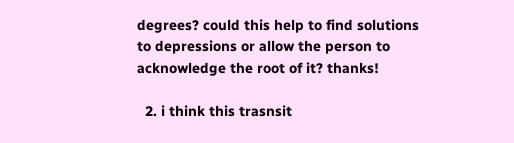degrees? could this help to find solutions to depressions or allow the person to acknowledge the root of it? thanks!

  2. i think this trasnsit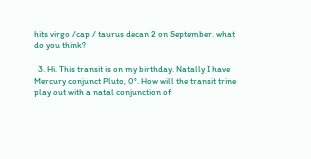hits virgo /cap / taurus decan 2 on September. what do you think?

  3. Hi. This transit is on my birthday. Natally I have Mercury conjunct Pluto, 0°. How will the transit trine play out with a natal conjunction of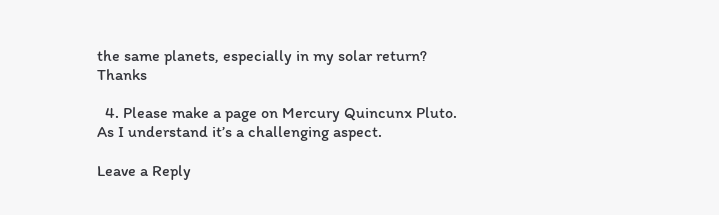the same planets, especially in my solar return? Thanks

  4. Please make a page on Mercury Quincunx Pluto. As I understand it’s a challenging aspect.

Leave a Reply